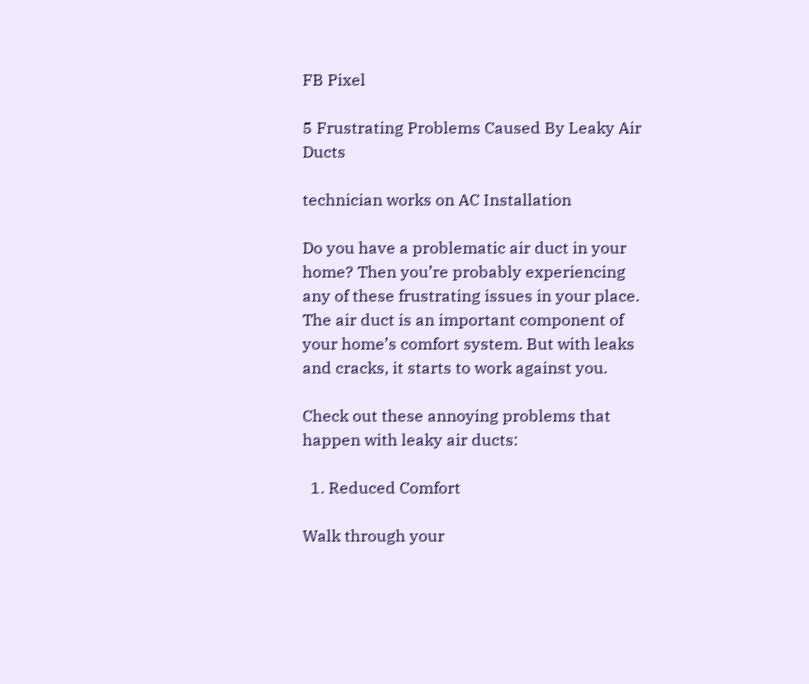FB Pixel

5 Frustrating Problems Caused By Leaky Air Ducts

technician works on AC Installation

Do you have a problematic air duct in your home? Then you’re probably experiencing any of these frustrating issues in your place. The air duct is an important component of your home’s comfort system. But with leaks and cracks, it starts to work against you.

Check out these annoying problems that happen with leaky air ducts:

  1. Reduced Comfort

Walk through your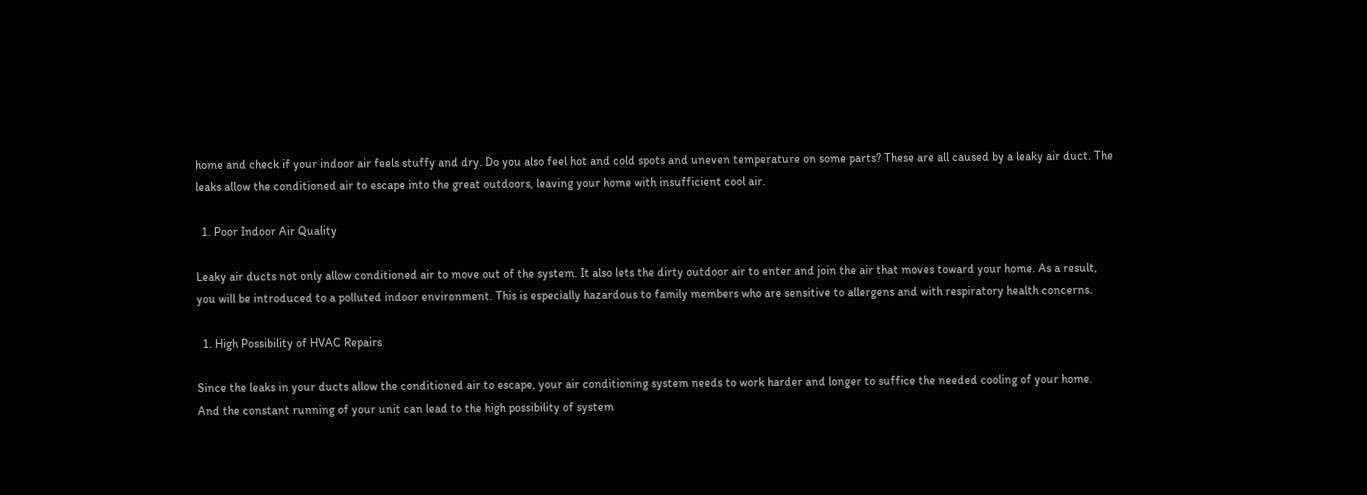home and check if your indoor air feels stuffy and dry. Do you also feel hot and cold spots and uneven temperature on some parts? These are all caused by a leaky air duct. The leaks allow the conditioned air to escape into the great outdoors, leaving your home with insufficient cool air.

  1. Poor Indoor Air Quality

Leaky air ducts not only allow conditioned air to move out of the system. It also lets the dirty outdoor air to enter and join the air that moves toward your home. As a result, you will be introduced to a polluted indoor environment. This is especially hazardous to family members who are sensitive to allergens and with respiratory health concerns.

  1. High Possibility of HVAC Repairs

Since the leaks in your ducts allow the conditioned air to escape, your air conditioning system needs to work harder and longer to suffice the needed cooling of your home. And the constant running of your unit can lead to the high possibility of system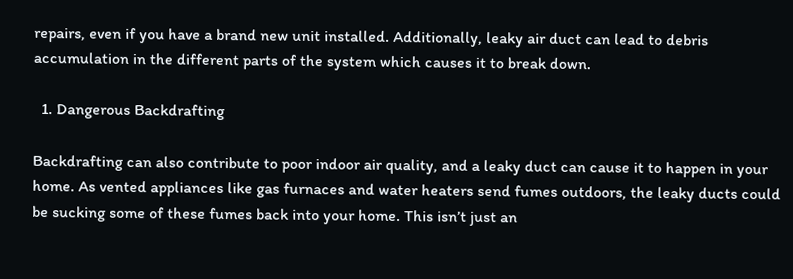repairs, even if you have a brand new unit installed. Additionally, leaky air duct can lead to debris accumulation in the different parts of the system which causes it to break down.

  1. Dangerous Backdrafting

Backdrafting can also contribute to poor indoor air quality, and a leaky duct can cause it to happen in your home. As vented appliances like gas furnaces and water heaters send fumes outdoors, the leaky ducts could be sucking some of these fumes back into your home. This isn’t just an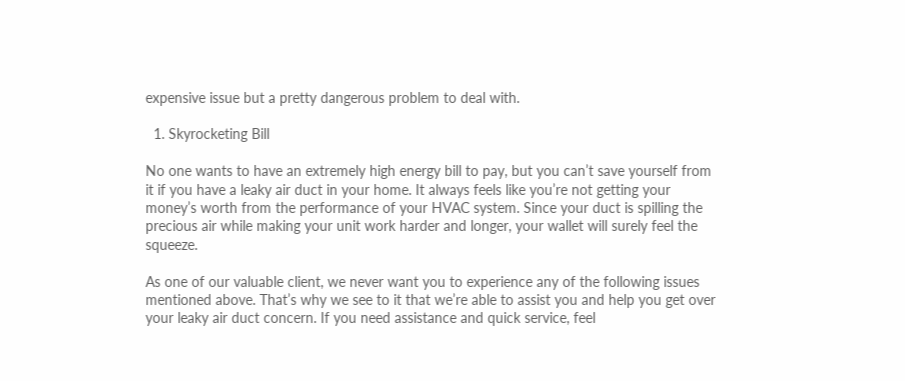expensive issue but a pretty dangerous problem to deal with.

  1. Skyrocketing Bill

No one wants to have an extremely high energy bill to pay, but you can’t save yourself from it if you have a leaky air duct in your home. It always feels like you’re not getting your money’s worth from the performance of your HVAC system. Since your duct is spilling the precious air while making your unit work harder and longer, your wallet will surely feel the squeeze.

As one of our valuable client, we never want you to experience any of the following issues mentioned above. That’s why we see to it that we’re able to assist you and help you get over your leaky air duct concern. If you need assistance and quick service, feel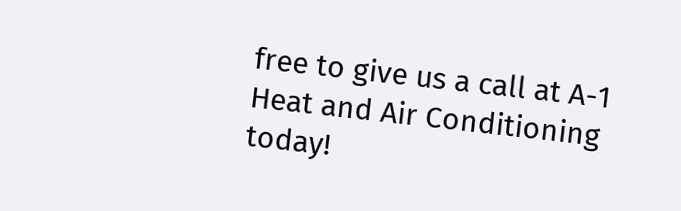free to give us a call at A-1 Heat and Air Conditioning today!